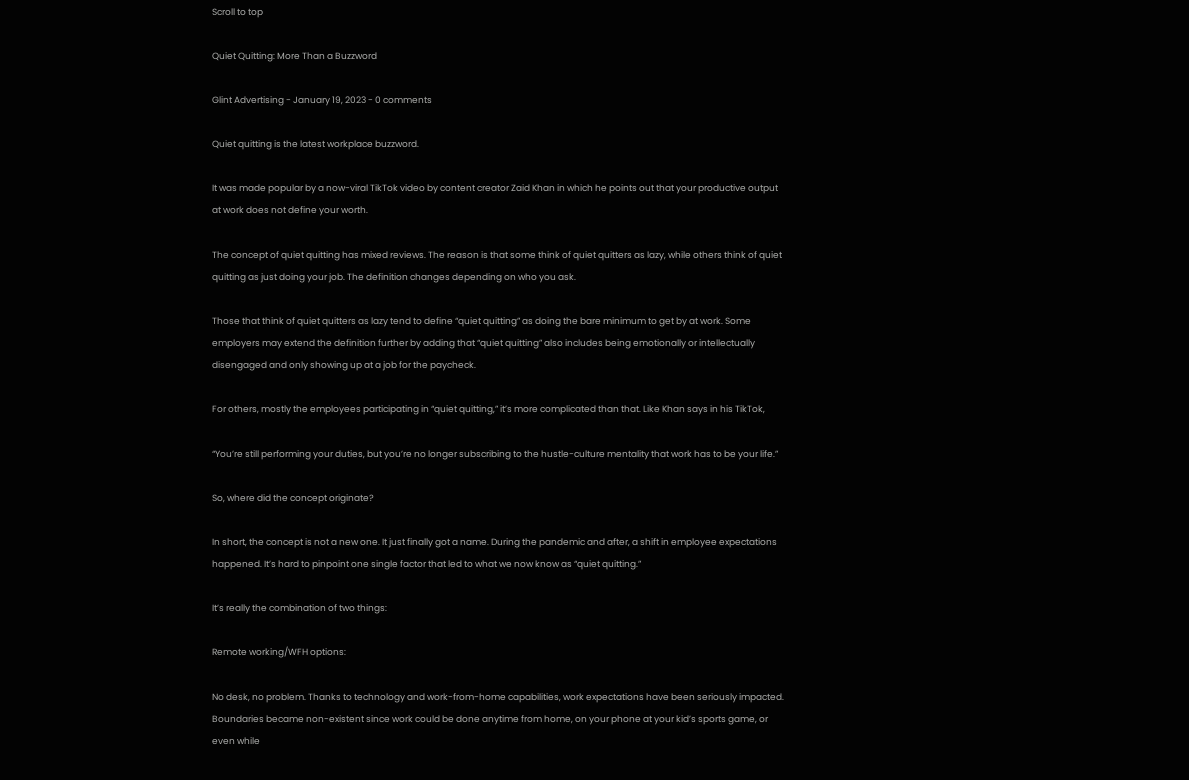Scroll to top

Quiet Quitting: More Than a Buzzword

Glint Advertising - January 19, 2023 - 0 comments

Quiet quitting is the latest workplace buzzword.

It was made popular by a now-viral TikTok video by content creator Zaid Khan in which he points out that your productive output at work does not define your worth.

The concept of quiet quitting has mixed reviews. The reason is that some think of quiet quitters as lazy, while others think of quiet quitting as just doing your job. The definition changes depending on who you ask.

Those that think of quiet quitters as lazy tend to define “quiet quitting” as doing the bare minimum to get by at work. Some employers may extend the definition further by adding that “quiet quitting” also includes being emotionally or intellectually disengaged and only showing up at a job for the paycheck.

For others, mostly the employees participating in “quiet quitting,” it’s more complicated than that. Like Khan says in his TikTok,

“You’re still performing your duties, but you’re no longer subscribing to the hustle-culture mentality that work has to be your life.”

So, where did the concept originate?

In short, the concept is not a new one. It just finally got a name. During the pandemic and after, a shift in employee expectations happened. It’s hard to pinpoint one single factor that led to what we now know as “quiet quitting.”

It’s really the combination of two things:

Remote working/WFH options:

No desk, no problem. Thanks to technology and work-from-home capabilities, work expectations have been seriously impacted. Boundaries became non-existent since work could be done anytime from home, on your phone at your kid’s sports game, or even while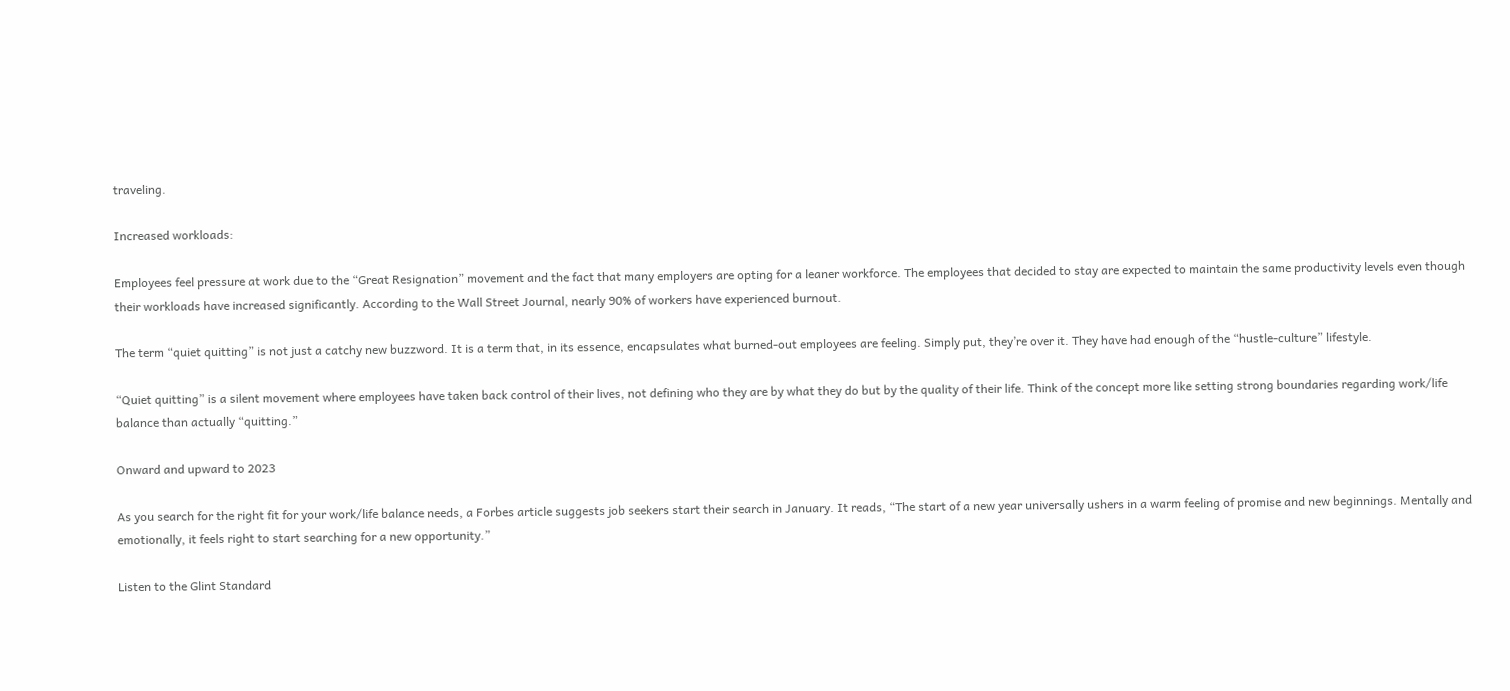traveling.

Increased workloads:

Employees feel pressure at work due to the “Great Resignation” movement and the fact that many employers are opting for a leaner workforce. The employees that decided to stay are expected to maintain the same productivity levels even though their workloads have increased significantly. According to the Wall Street Journal, nearly 90% of workers have experienced burnout.

The term “quiet quitting” is not just a catchy new buzzword. It is a term that, in its essence, encapsulates what burned-out employees are feeling. Simply put, they’re over it. They have had enough of the “hustle-culture” lifestyle.

“Quiet quitting” is a silent movement where employees have taken back control of their lives, not defining who they are by what they do but by the quality of their life. Think of the concept more like setting strong boundaries regarding work/life balance than actually “quitting.”

Onward and upward to 2023

As you search for the right fit for your work/life balance needs, a Forbes article suggests job seekers start their search in January. It reads, “The start of a new year universally ushers in a warm feeling of promise and new beginnings. Mentally and emotionally, it feels right to start searching for a new opportunity.”

Listen to the Glint Standard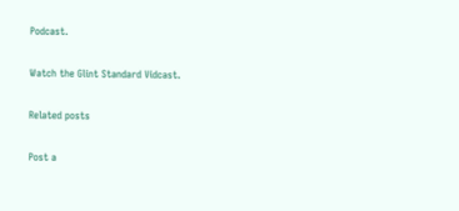Podcast.

Watch the Glint Standard Vidcast.

Related posts

Post a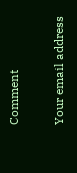Comment

Your email address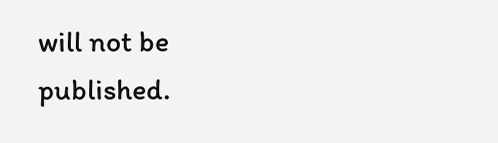will not be published.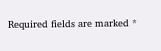Required fields are marked *